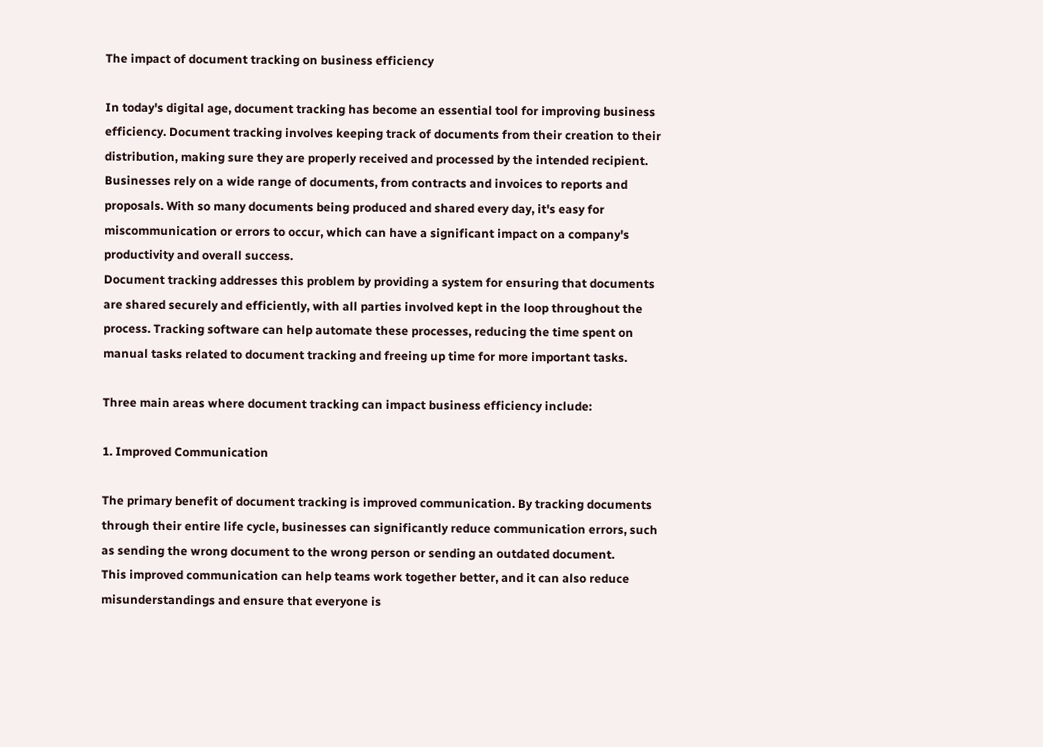The impact of document tracking on business efficiency

In today's digital age, document tracking has become an essential tool for improving business efficiency. Document tracking involves keeping track of documents from their creation to their distribution, making sure they are properly received and processed by the intended recipient.
Businesses rely on a wide range of documents, from contracts and invoices to reports and proposals. With so many documents being produced and shared every day, it's easy for miscommunication or errors to occur, which can have a significant impact on a company's productivity and overall success.
Document tracking addresses this problem by providing a system for ensuring that documents are shared securely and efficiently, with all parties involved kept in the loop throughout the process. Tracking software can help automate these processes, reducing the time spent on manual tasks related to document tracking and freeing up time for more important tasks.

Three main areas where document tracking can impact business efficiency include:

1. Improved Communication

The primary benefit of document tracking is improved communication. By tracking documents through their entire life cycle, businesses can significantly reduce communication errors, such as sending the wrong document to the wrong person or sending an outdated document.
This improved communication can help teams work together better, and it can also reduce misunderstandings and ensure that everyone is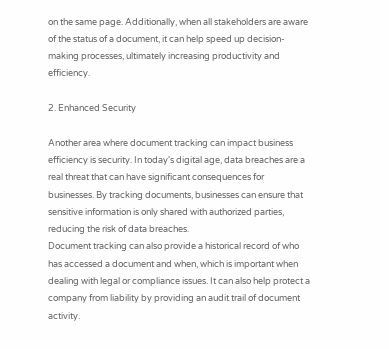on the same page. Additionally, when all stakeholders are aware of the status of a document, it can help speed up decision-making processes, ultimately increasing productivity and efficiency.

2. Enhanced Security

Another area where document tracking can impact business efficiency is security. In today's digital age, data breaches are a real threat that can have significant consequences for businesses. By tracking documents, businesses can ensure that sensitive information is only shared with authorized parties, reducing the risk of data breaches.
Document tracking can also provide a historical record of who has accessed a document and when, which is important when dealing with legal or compliance issues. It can also help protect a company from liability by providing an audit trail of document activity.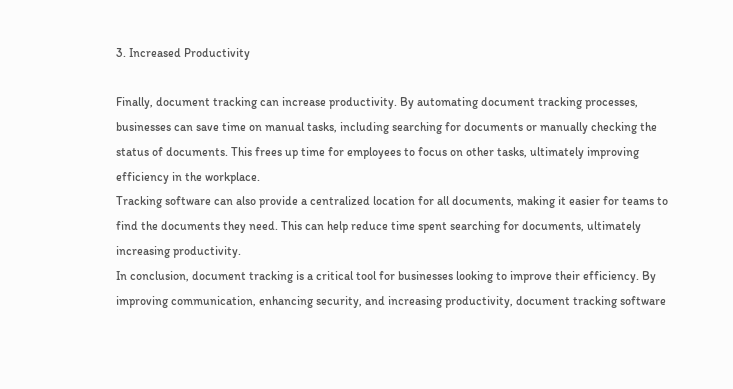3. Increased Productivity

Finally, document tracking can increase productivity. By automating document tracking processes, businesses can save time on manual tasks, including searching for documents or manually checking the status of documents. This frees up time for employees to focus on other tasks, ultimately improving efficiency in the workplace.
Tracking software can also provide a centralized location for all documents, making it easier for teams to find the documents they need. This can help reduce time spent searching for documents, ultimately increasing productivity.
In conclusion, document tracking is a critical tool for businesses looking to improve their efficiency. By improving communication, enhancing security, and increasing productivity, document tracking software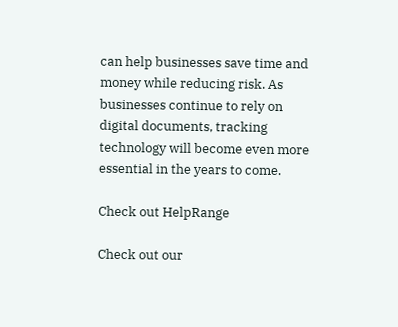can help businesses save time and money while reducing risk. As businesses continue to rely on digital documents, tracking technology will become even more essential in the years to come.

Check out HelpRange

Check out our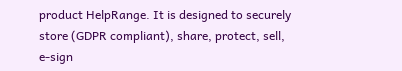product HelpRange. It is designed to securely store (GDPR compliant), share, protect, sell, e-sign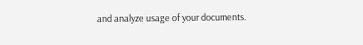and analyze usage of your documents.